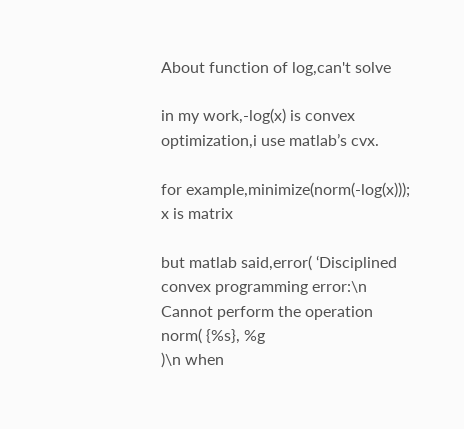About function of log,can't solve

in my work,-log(x) is convex optimization,i use matlab’s cvx.

for example,minimize(norm(-log(x)));
x is matrix

but matlab said,error( ‘Disciplined convex programming error:\n Cannot perform the operation norm( {%s}, %g
)\n when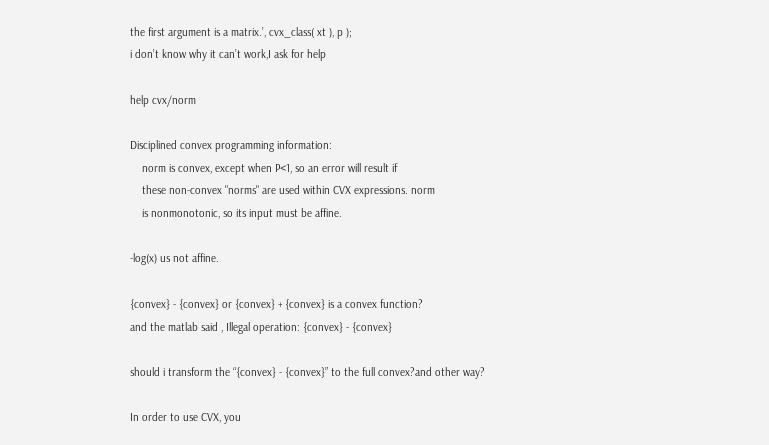the first argument is a matrix.’, cvx_class( xt ), p );
i don’t know why it can’t work,I ask for help

help cvx/norm

Disciplined convex programming information:
    norm is convex, except when P<1, so an error will result if
    these non-convex "norms" are used within CVX expressions. norm
    is nonmonotonic, so its input must be affine.

-log(x) us not affine.

{convex} - {convex} or {convex} + {convex} is a convex function?
and the matlab said , Illegal operation: {convex} - {convex}

should i transform the “{convex} - {convex}” to the full convex?and other way?

In order to use CVX, you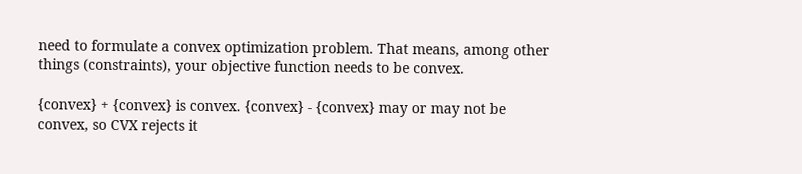need to formulate a convex optimization problem. That means, among other things (constraints), your objective function needs to be convex.

{convex} + {convex} is convex. {convex} - {convex} may or may not be convex, so CVX rejects it